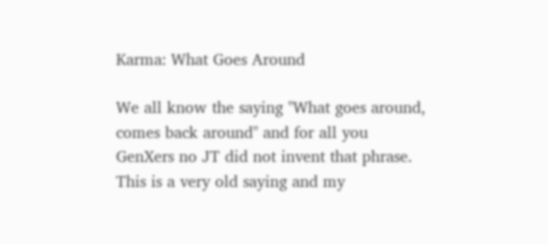Karma: What Goes Around

We all know the saying "What goes around, comes back around" and for all you GenXers no JT did not invent that phrase. This is a very old saying and my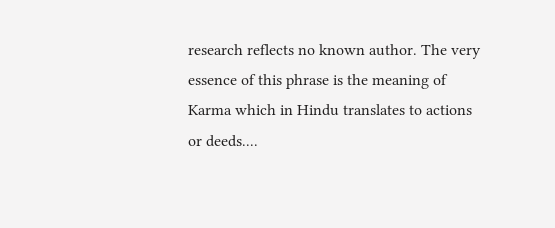research reflects no known author. The very essence of this phrase is the meaning of Karma which in Hindu translates to actions or deeds....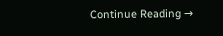Continue Reading →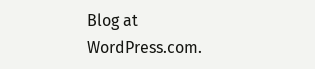Blog at WordPress.com.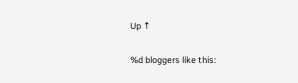Up ↑

%d bloggers like this: